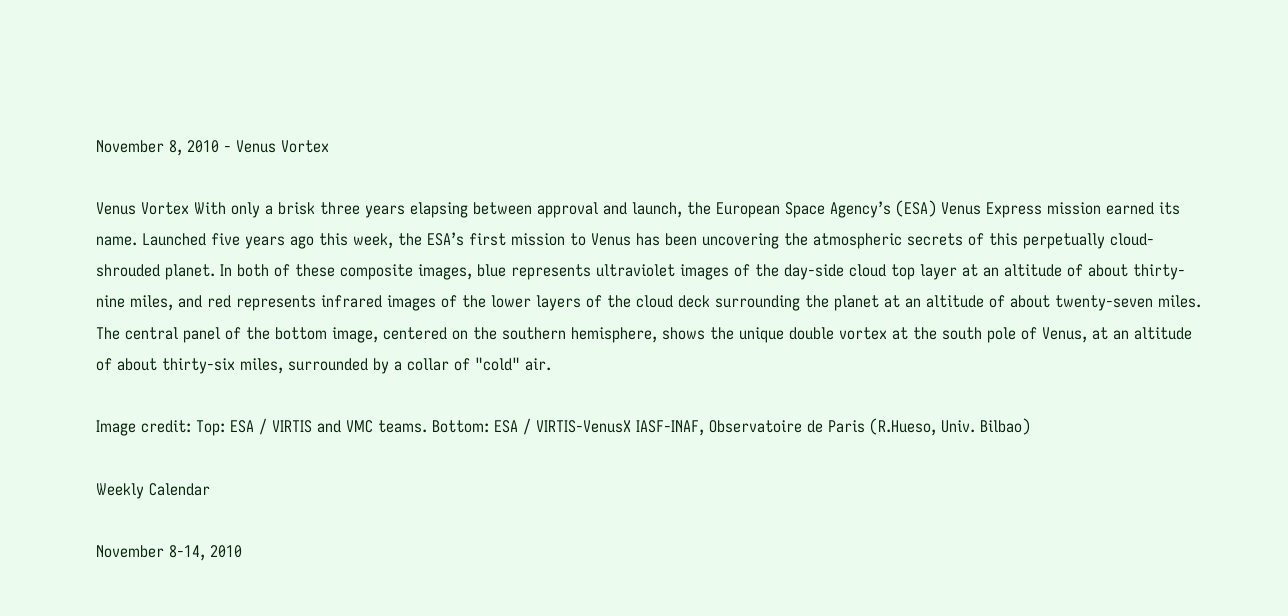November 8, 2010 - Venus Vortex

Venus Vortex With only a brisk three years elapsing between approval and launch, the European Space Agency’s (ESA) Venus Express mission earned its name. Launched five years ago this week, the ESA’s first mission to Venus has been uncovering the atmospheric secrets of this perpetually cloud-shrouded planet. In both of these composite images, blue represents ultraviolet images of the day-side cloud top layer at an altitude of about thirty-nine miles, and red represents infrared images of the lower layers of the cloud deck surrounding the planet at an altitude of about twenty-seven miles. The central panel of the bottom image, centered on the southern hemisphere, shows the unique double vortex at the south pole of Venus, at an altitude of about thirty-six miles, surrounded by a collar of "cold" air.

Image credit: Top: ESA / VIRTIS and VMC teams. Bottom: ESA / VIRTIS-VenusX IASF-INAF, Observatoire de Paris (R.Hueso, Univ. Bilbao)

Weekly Calendar

November 8-14, 2010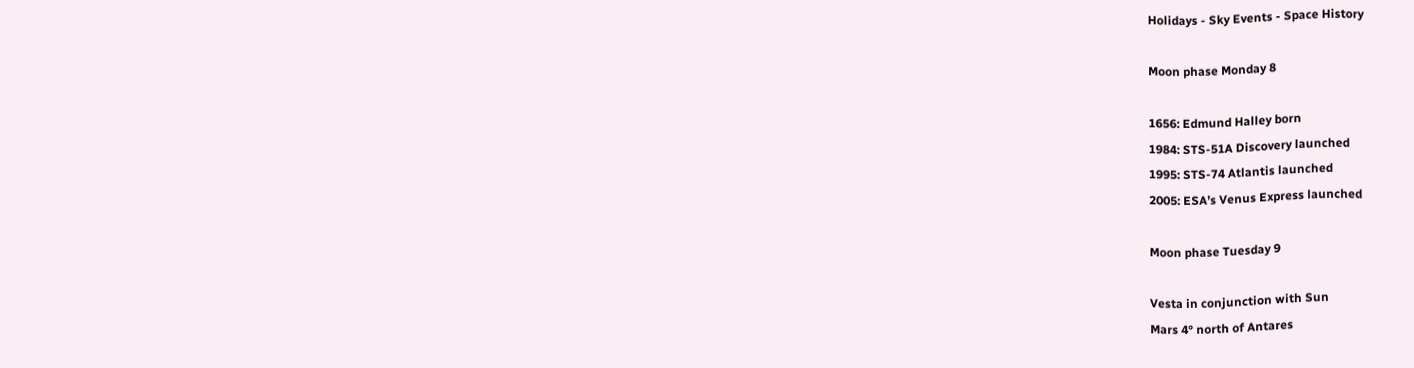Holidays - Sky Events - Space History

Moon phase Monday 8

1656: Edmund Halley born
1984: STS-51A Discovery launched
1995: STS-74 Atlantis launched
2005: ESA’s Venus Express launched

Moon phase Tuesday 9

Vesta in conjunction with Sun
Mars 4° north of Antares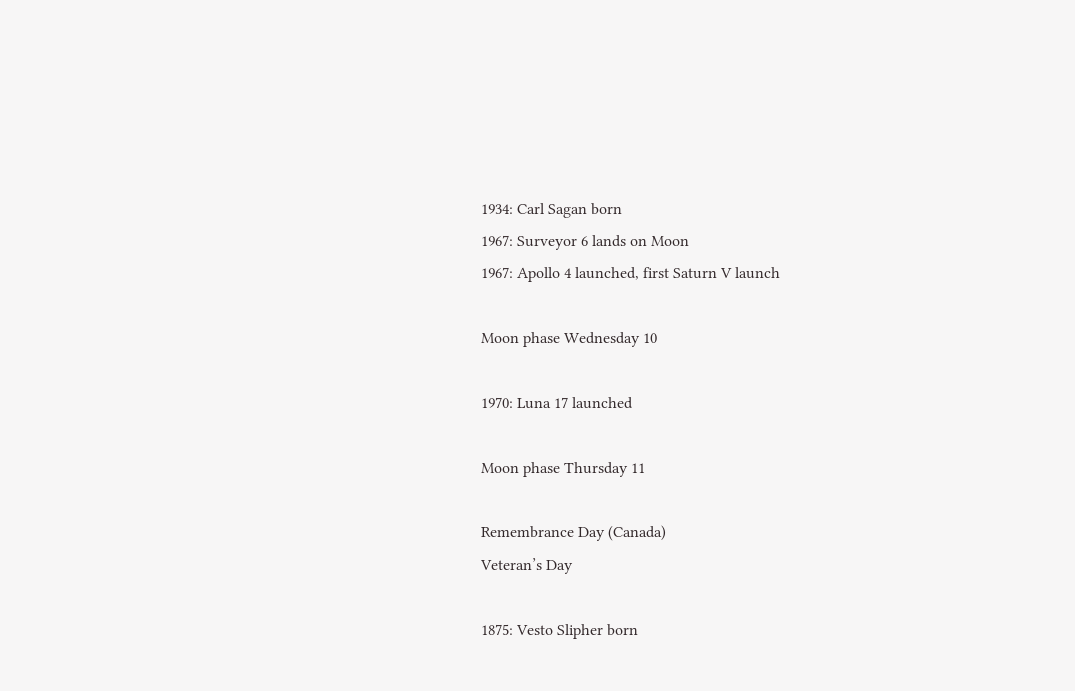1934: Carl Sagan born
1967: Surveyor 6 lands on Moon
1967: Apollo 4 launched, first Saturn V launch

Moon phase Wednesday 10

1970: Luna 17 launched

Moon phase Thursday 11

Remembrance Day (Canada)
Veteran’s Day

1875: Vesto Slipher born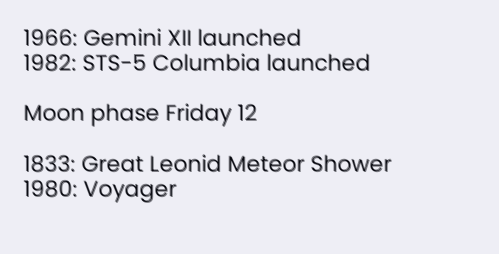1966: Gemini XII launched
1982: STS-5 Columbia launched

Moon phase Friday 12

1833: Great Leonid Meteor Shower
1980: Voyager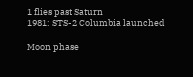1 flies past Saturn
1981: STS-2 Columbia launched

Moon phase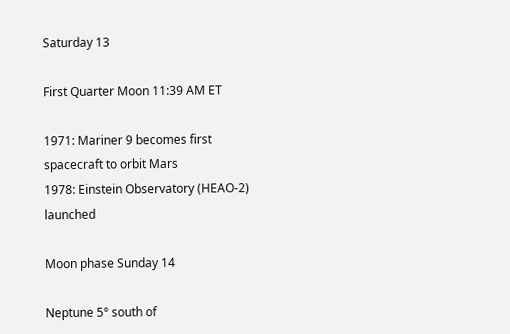Saturday 13

First Quarter Moon 11:39 AM ET

1971: Mariner 9 becomes first spacecraft to orbit Mars
1978: Einstein Observatory (HEAO-2) launched

Moon phase Sunday 14

Neptune 5° south of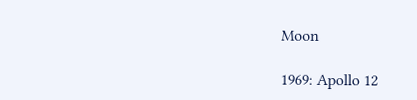Moon

1969: Apollo 12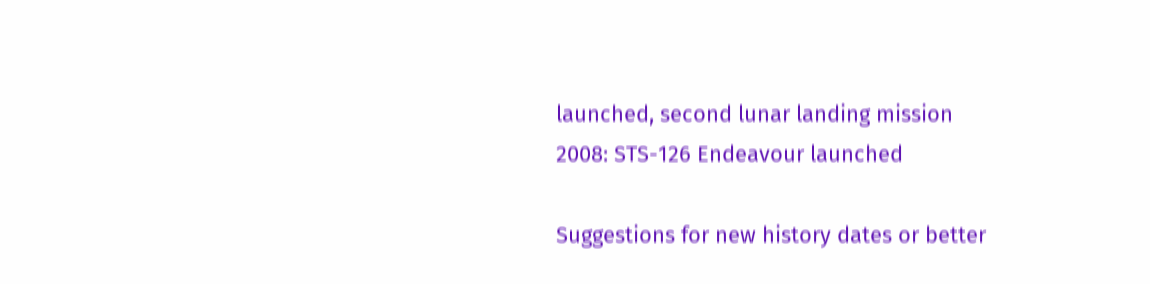launched, second lunar landing mission
2008: STS-126 Endeavour launched

Suggestions for new history dates or better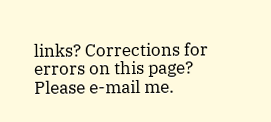links? Corrections for errors on this page? Please e-mail me.